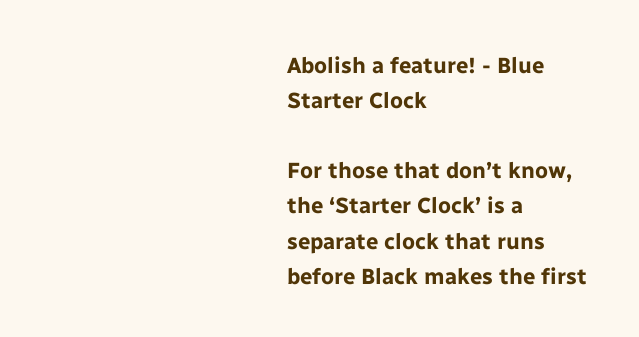Abolish a feature! - Blue Starter Clock

For those that don’t know, the ‘Starter Clock’ is a separate clock that runs before Black makes the first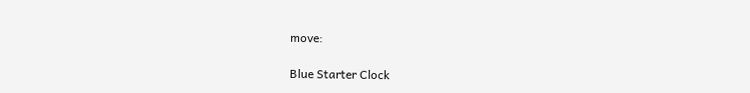move:

Blue Starter Clock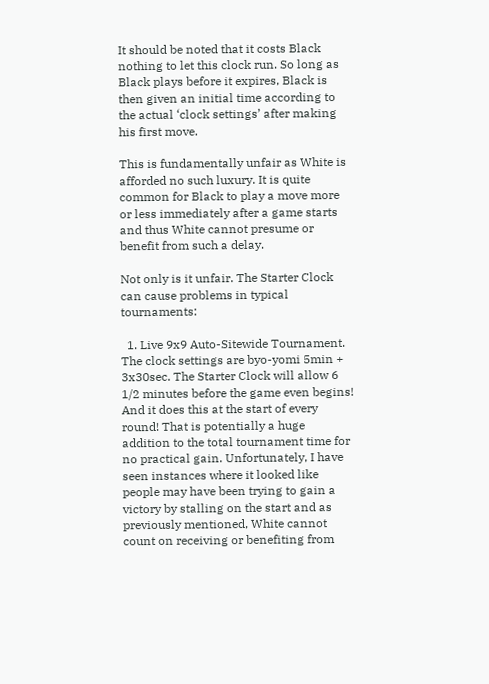It should be noted that it costs Black nothing to let this clock run. So long as Black plays before it expires, Black is then given an initial time according to the actual ‘clock settings’ after making his first move.

This is fundamentally unfair as White is afforded no such luxury. It is quite common for Black to play a move more or less immediately after a game starts and thus White cannot presume or benefit from such a delay.

Not only is it unfair. The Starter Clock can cause problems in typical tournaments:

  1. Live 9x9 Auto-Sitewide Tournament. The clock settings are byo-yomi 5min + 3x30sec. The Starter Clock will allow 6 1/2 minutes before the game even begins! And it does this at the start of every round! That is potentially a huge addition to the total tournament time for no practical gain. Unfortunately, I have seen instances where it looked like people may have been trying to gain a victory by stalling on the start and as previously mentioned, White cannot count on receiving or benefiting from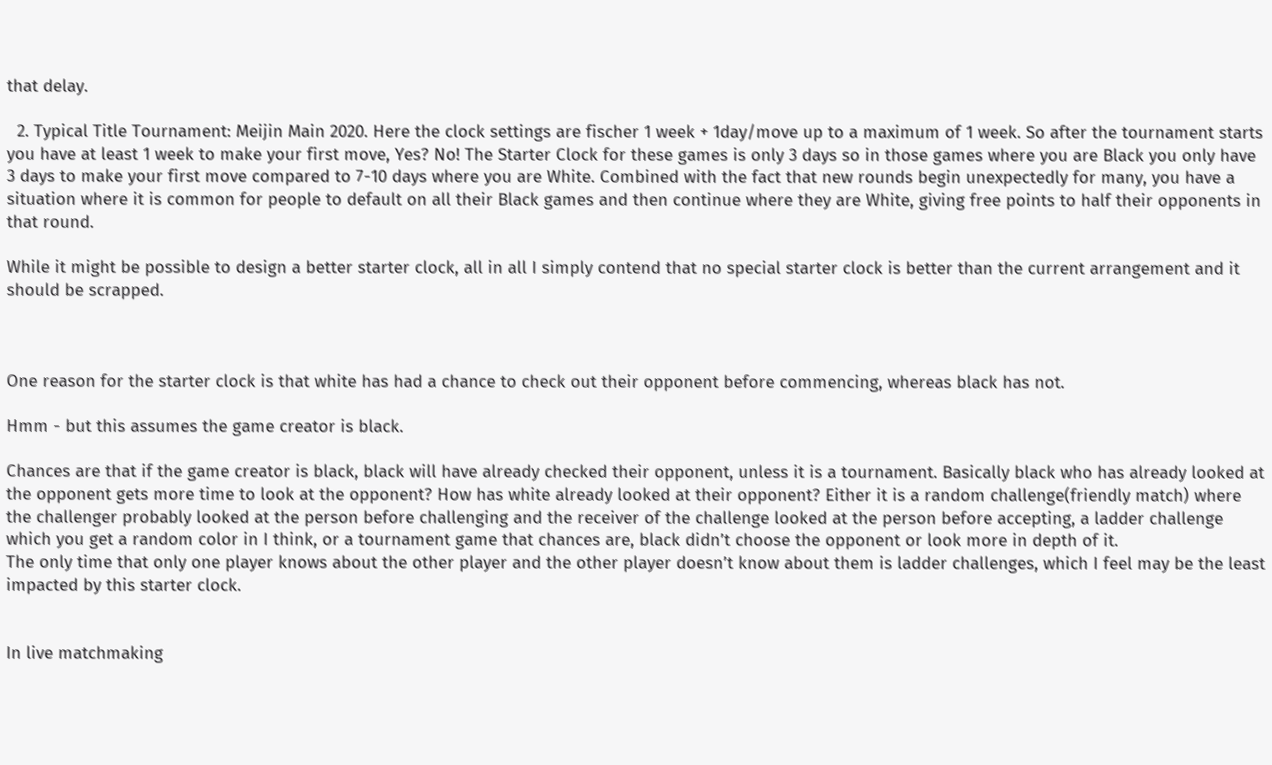that delay.

  2. Typical Title Tournament: Meijin Main 2020. Here the clock settings are fischer 1 week + 1day/move up to a maximum of 1 week. So after the tournament starts you have at least 1 week to make your first move, Yes? No! The Starter Clock for these games is only 3 days so in those games where you are Black you only have 3 days to make your first move compared to 7-10 days where you are White. Combined with the fact that new rounds begin unexpectedly for many, you have a situation where it is common for people to default on all their Black games and then continue where they are White, giving free points to half their opponents in that round.

While it might be possible to design a better starter clock, all in all I simply contend that no special starter clock is better than the current arrangement and it should be scrapped.



One reason for the starter clock is that white has had a chance to check out their opponent before commencing, whereas black has not.

Hmm - but this assumes the game creator is black.

Chances are that if the game creator is black, black will have already checked their opponent, unless it is a tournament. Basically black who has already looked at the opponent gets more time to look at the opponent? How has white already looked at their opponent? Either it is a random challenge(friendly match) where the challenger probably looked at the person before challenging and the receiver of the challenge looked at the person before accepting, a ladder challenge which you get a random color in I think, or a tournament game that chances are, black didn’t choose the opponent or look more in depth of it.
The only time that only one player knows about the other player and the other player doesn’t know about them is ladder challenges, which I feel may be the least impacted by this starter clock.


In live matchmaking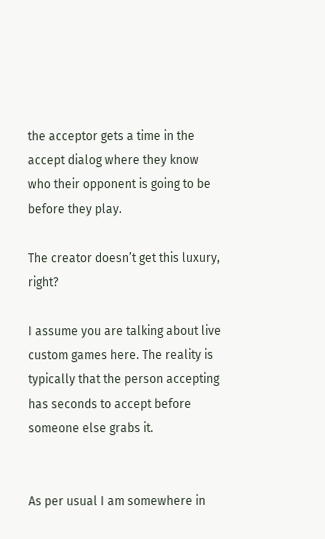the acceptor gets a time in the accept dialog where they know who their opponent is going to be before they play.

The creator doesn’t get this luxury, right?

I assume you are talking about live custom games here. The reality is typically that the person accepting has seconds to accept before someone else grabs it.


As per usual I am somewhere in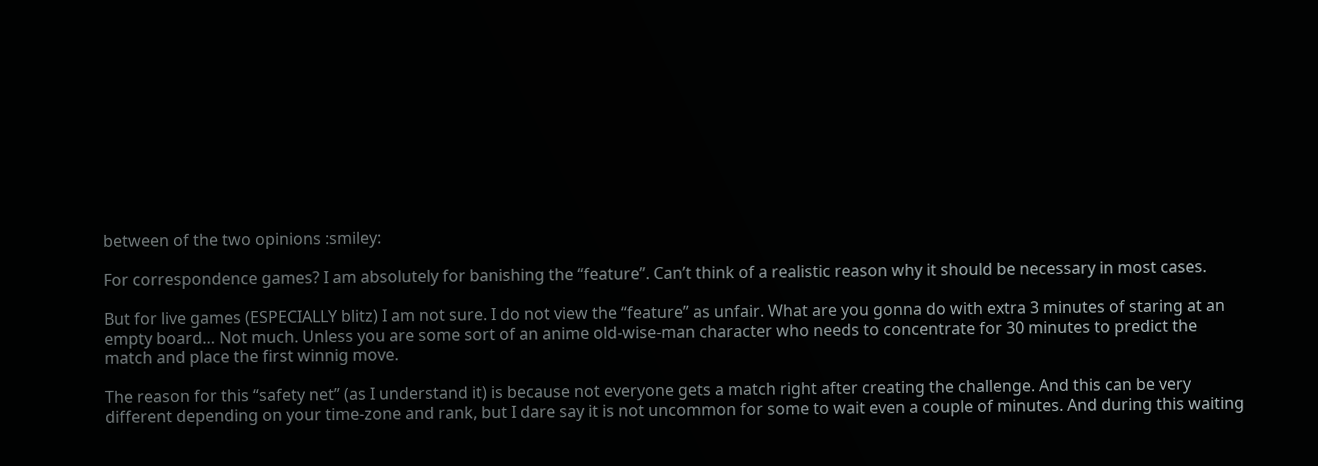between of the two opinions :smiley:

For correspondence games? I am absolutely for banishing the “feature”. Can’t think of a realistic reason why it should be necessary in most cases.

But for live games (ESPECIALLY blitz) I am not sure. I do not view the “feature” as unfair. What are you gonna do with extra 3 minutes of staring at an empty board… Not much. Unless you are some sort of an anime old-wise-man character who needs to concentrate for 30 minutes to predict the match and place the first winnig move.

The reason for this “safety net” (as I understand it) is because not everyone gets a match right after creating the challenge. And this can be very different depending on your time-zone and rank, but I dare say it is not uncommon for some to wait even a couple of minutes. And during this waiting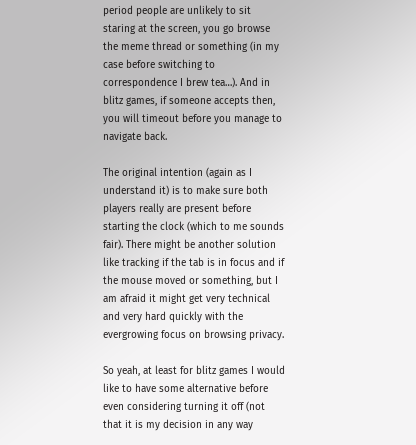period people are unlikely to sit staring at the screen, you go browse the meme thread or something (in my case before switching to correspondence I brew tea…). And in blitz games, if someone accepts then, you will timeout before you manage to navigate back.

The original intention (again as I understand it) is to make sure both players really are present before starting the clock (which to me sounds fair). There might be another solution like tracking if the tab is in focus and if the mouse moved or something, but I am afraid it might get very technical and very hard quickly with the evergrowing focus on browsing privacy.

So yeah, at least for blitz games I would like to have some alternative before even considering turning it off (not that it is my decision in any way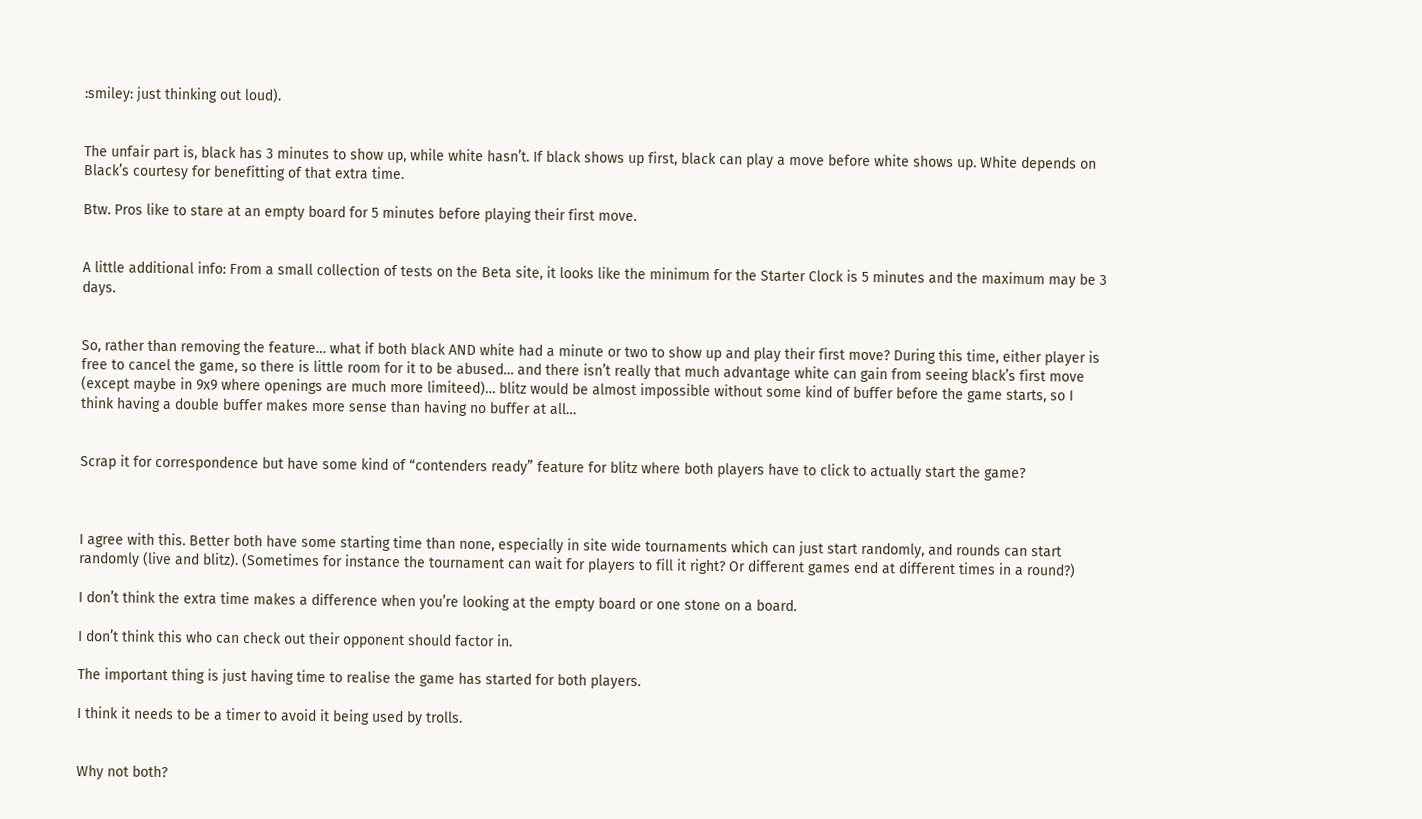:smiley: just thinking out loud).


The unfair part is, black has 3 minutes to show up, while white hasn’t. If black shows up first, black can play a move before white shows up. White depends on Black’s courtesy for benefitting of that extra time.

Btw. Pros like to stare at an empty board for 5 minutes before playing their first move.


A little additional info: From a small collection of tests on the Beta site, it looks like the minimum for the Starter Clock is 5 minutes and the maximum may be 3 days.


So, rather than removing the feature… what if both black AND white had a minute or two to show up and play their first move? During this time, either player is free to cancel the game, so there is little room for it to be abused… and there isn’t really that much advantage white can gain from seeing black’s first move (except maybe in 9x9 where openings are much more limiteed)… blitz would be almost impossible without some kind of buffer before the game starts, so I think having a double buffer makes more sense than having no buffer at all…


Scrap it for correspondence but have some kind of “contenders ready” feature for blitz where both players have to click to actually start the game?



I agree with this. Better both have some starting time than none, especially in site wide tournaments which can just start randomly, and rounds can start randomly (live and blitz). (Sometimes for instance the tournament can wait for players to fill it right? Or different games end at different times in a round?)

I don’t think the extra time makes a difference when you’re looking at the empty board or one stone on a board.

I don’t think this who can check out their opponent should factor in.

The important thing is just having time to realise the game has started for both players.

I think it needs to be a timer to avoid it being used by trolls.


Why not both?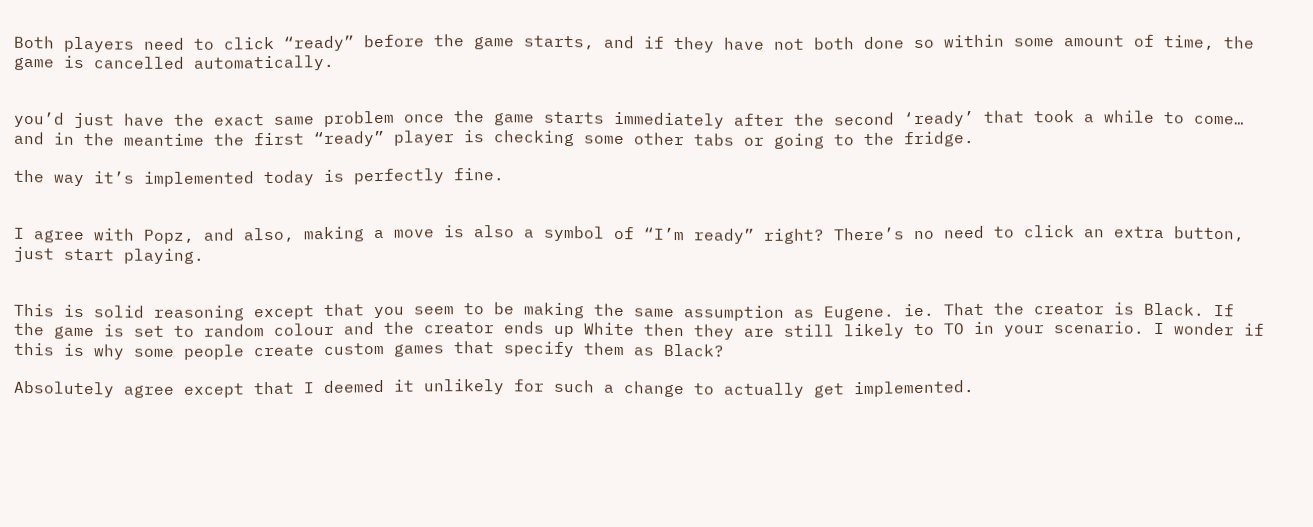Both players need to click “ready” before the game starts, and if they have not both done so within some amount of time, the game is cancelled automatically.


you’d just have the exact same problem once the game starts immediately after the second ‘ready’ that took a while to come… and in the meantime the first “ready” player is checking some other tabs or going to the fridge.

the way it’s implemented today is perfectly fine.


I agree with Popz, and also, making a move is also a symbol of “I’m ready” right? There’s no need to click an extra button, just start playing.


This is solid reasoning except that you seem to be making the same assumption as Eugene. ie. That the creator is Black. If the game is set to random colour and the creator ends up White then they are still likely to TO in your scenario. I wonder if this is why some people create custom games that specify them as Black?

Absolutely agree except that I deemed it unlikely for such a change to actually get implemented.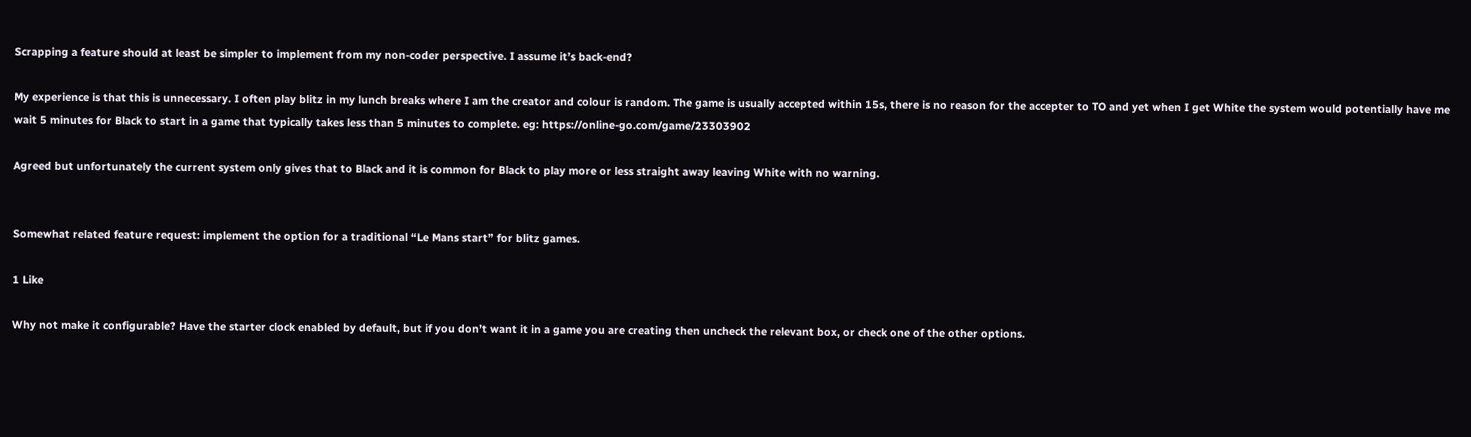Scrapping a feature should at least be simpler to implement from my non-coder perspective. I assume it’s back-end?

My experience is that this is unnecessary. I often play blitz in my lunch breaks where I am the creator and colour is random. The game is usually accepted within 15s, there is no reason for the accepter to TO and yet when I get White the system would potentially have me wait 5 minutes for Black to start in a game that typically takes less than 5 minutes to complete. eg: https://online-go.com/game/23303902

Agreed but unfortunately the current system only gives that to Black and it is common for Black to play more or less straight away leaving White with no warning.


Somewhat related feature request: implement the option for a traditional “Le Mans start” for blitz games.

1 Like

Why not make it configurable? Have the starter clock enabled by default, but if you don’t want it in a game you are creating then uncheck the relevant box, or check one of the other options.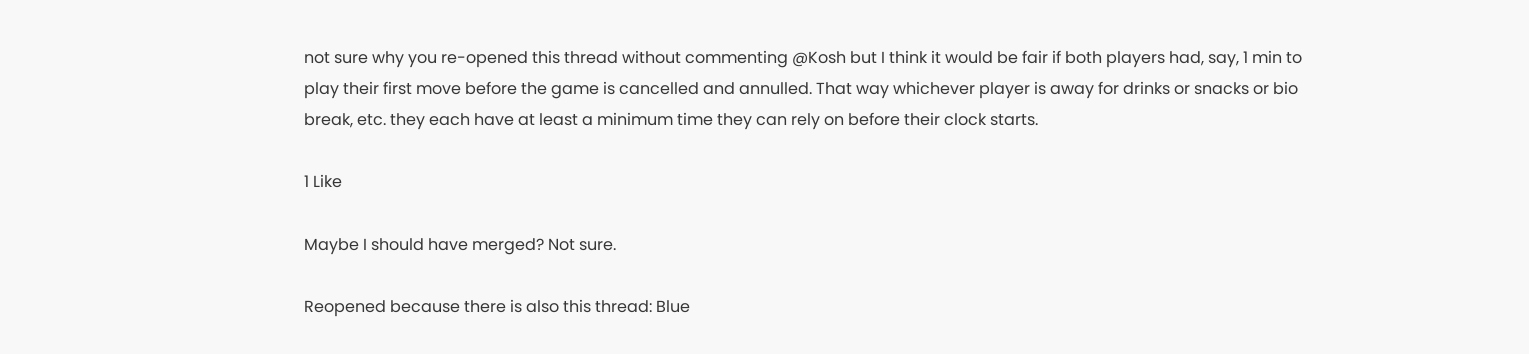not sure why you re-opened this thread without commenting @Kosh but I think it would be fair if both players had, say, 1 min to play their first move before the game is cancelled and annulled. That way whichever player is away for drinks or snacks or bio break, etc. they each have at least a minimum time they can rely on before their clock starts.

1 Like

Maybe I should have merged? Not sure.

Reopened because there is also this thread: Blue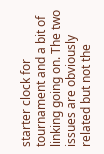starter clock for tournament and a bit of linking going on. The two issues are obviously related but not the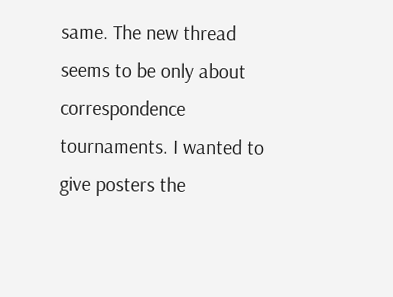same. The new thread seems to be only about correspondence tournaments. I wanted to give posters the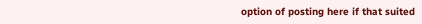option of posting here if that suited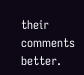their comments better.